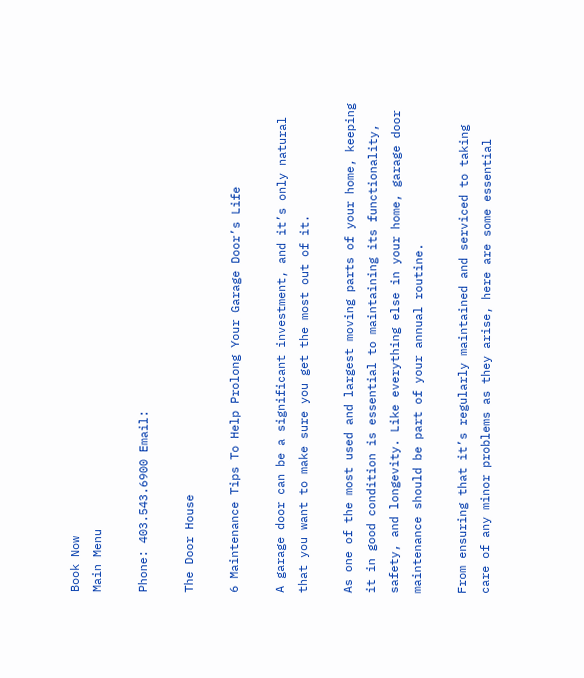Book Now
Main Menu

Phone: 403.543.6900 Email:

The Door House

6 Maintenance Tips To Help Prolong Your Garage Door’s Life

A garage door can be a significant investment, and it’s only natural that you want to make sure you get the most out of it.

As one of the most used and largest moving parts of your home, keeping it in good condition is essential to maintaining its functionality, safety, and longevity. Like everything else in your home, garage door maintenance should be part of your annual routine.

From ensuring that it’s regularly maintained and serviced to taking care of any minor problems as they arise, here are some essential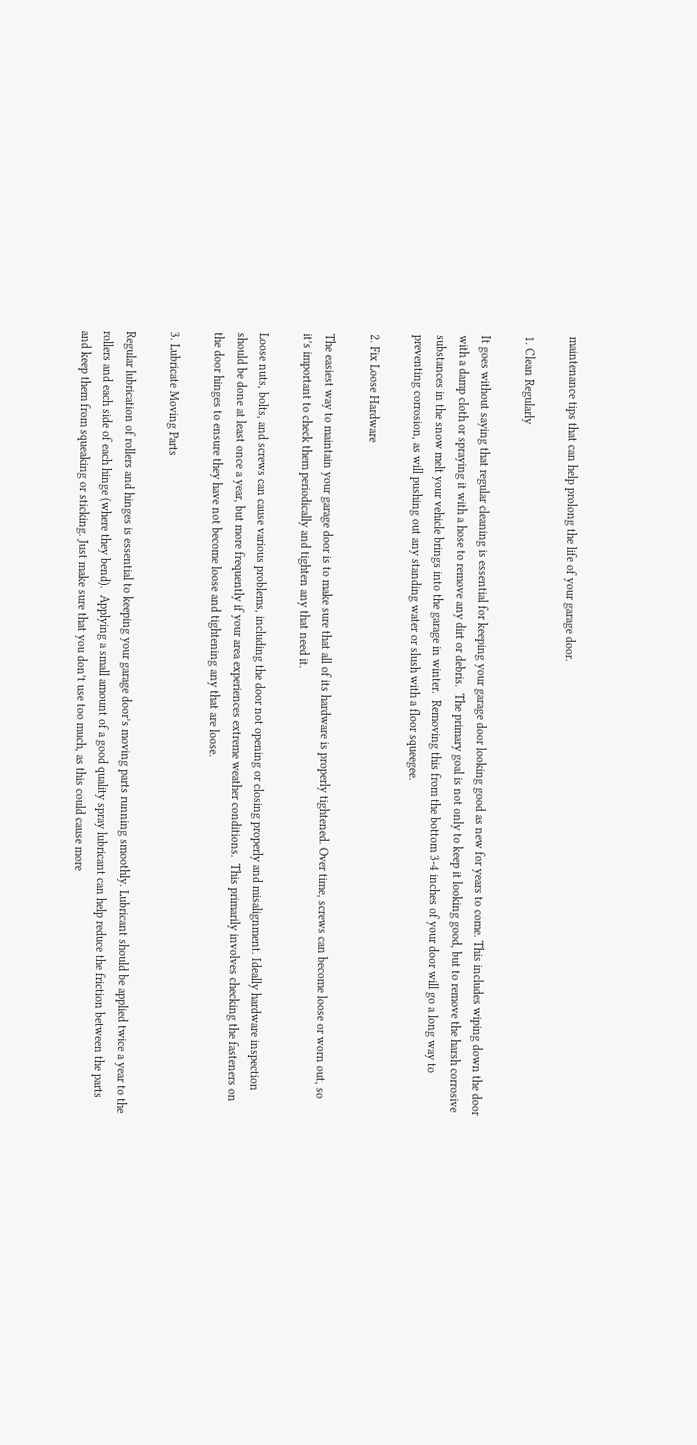maintenance tips that can help prolong the life of your garage door.

1. Clean Regularly

It goes without saying that regular cleaning is essential for keeping your garage door looking good as new for years to come. This includes wiping down the door with a damp cloth or spraying it with a hose to remove any dirt or debris.  The primary goal is not only to keep it looking good, but to remove the harsh corrosive substances in the snow melt your vehicle brings into the garage in winter.  Removing this from the bottom 3-4 inches of your door will go a long way to preventing corrosion, as will pushing out any standing water or slush with a floor squeegee.

2. Fix Loose Hardware

The easiest way to maintain your garage door is to make sure that all of its hardware is properly tightened. Over time, screws can become loose or worn out, so it’s important to check them periodically and tighten any that need it.

Loose nuts, bolts, and screws can cause various problems, including the door not opening or closing properly and misalignment. Ideally hardware inspection should be done at least once a year, but more frequently if your area experiences extreme weather conditions.  This primarily involves checking the fasteners on the door hinges to ensure they have not become loose and tightening any that are loose.

3. Lubricate Moving Parts

Regular lubrication of rollers and hinges is essential to keeping your garage door’s moving parts running smoothly. Lubricant should be applied twice a year to the rollers and each side of each hinge (where they bend).  Applying a small amount of a good quality spray lubricant can help reduce the friction between the parts and keep them from squeaking or sticking. Just make sure that you don’t use too much, as this could cause more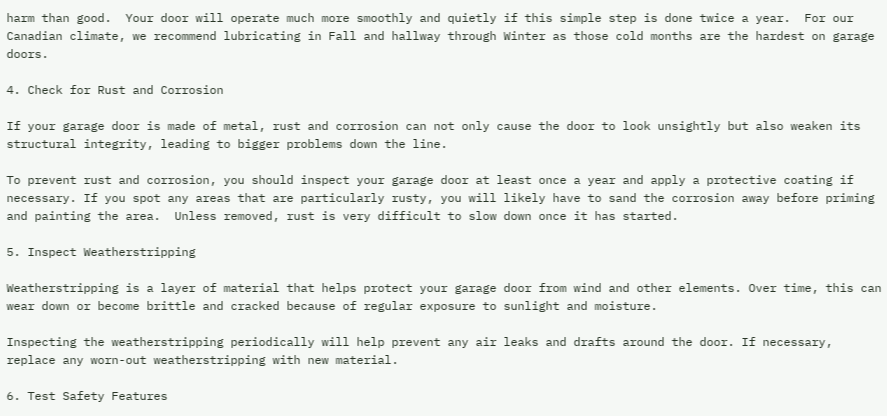harm than good.  Your door will operate much more smoothly and quietly if this simple step is done twice a year.  For our Canadian climate, we recommend lubricating in Fall and hallway through Winter as those cold months are the hardest on garage doors.

4. Check for Rust and Corrosion

If your garage door is made of metal, rust and corrosion can not only cause the door to look unsightly but also weaken its structural integrity, leading to bigger problems down the line.

To prevent rust and corrosion, you should inspect your garage door at least once a year and apply a protective coating if necessary. If you spot any areas that are particularly rusty, you will likely have to sand the corrosion away before priming and painting the area.  Unless removed, rust is very difficult to slow down once it has started.

5. Inspect Weatherstripping

Weatherstripping is a layer of material that helps protect your garage door from wind and other elements. Over time, this can wear down or become brittle and cracked because of regular exposure to sunlight and moisture.

Inspecting the weatherstripping periodically will help prevent any air leaks and drafts around the door. If necessary, replace any worn-out weatherstripping with new material.

6. Test Safety Features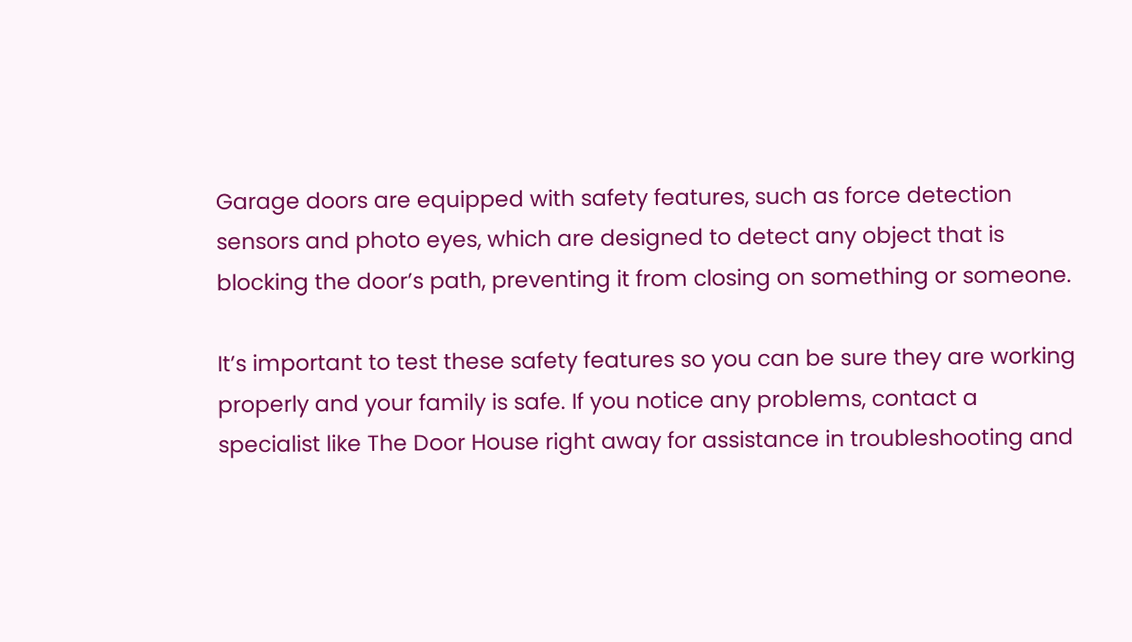Garage doors are equipped with safety features, such as force detection sensors and photo eyes, which are designed to detect any object that is blocking the door’s path, preventing it from closing on something or someone.

It’s important to test these safety features so you can be sure they are working properly and your family is safe. If you notice any problems, contact a specialist like The Door House right away for assistance in troubleshooting and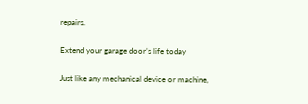repairs.

Extend your garage door’s life today

Just like any mechanical device or machine,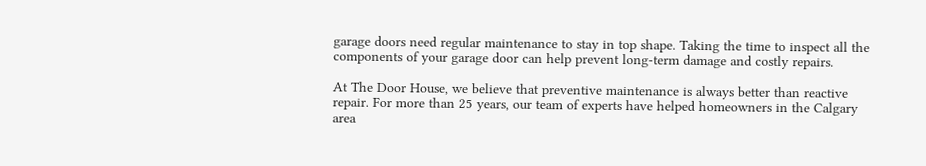garage doors need regular maintenance to stay in top shape. Taking the time to inspect all the components of your garage door can help prevent long-term damage and costly repairs.

At The Door House, we believe that preventive maintenance is always better than reactive repair. For more than 25 years, our team of experts have helped homeowners in the Calgary area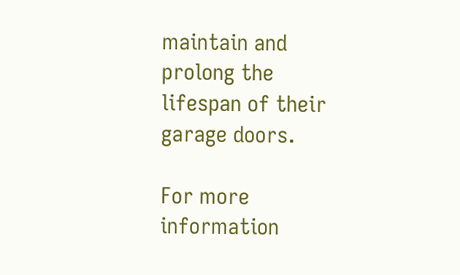maintain and prolong the lifespan of their garage doors.

For more information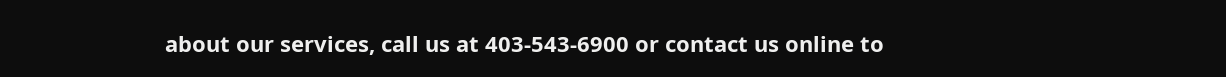about our services, call us at 403-543-6900 or contact us online to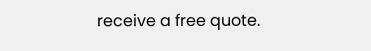receive a free quote.